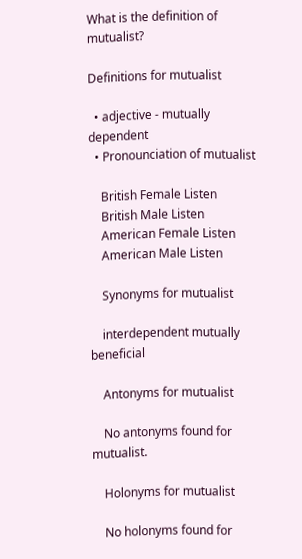What is the definition of mutualist?

Definitions for mutualist

  • adjective - mutually dependent
  • Pronounciation of mutualist

    British Female Listen
    British Male Listen
    American Female Listen
    American Male Listen

    Synonyms for mutualist

    interdependent mutually beneficial

    Antonyms for mutualist

    No antonyms found for mutualist.

    Holonyms for mutualist

    No holonyms found for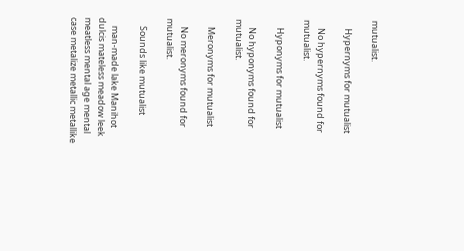mutualist.

    Hypernyms for mutualist

    No hypernyms found for mutualist.

    Hyponyms for mutualist

    No hyponyms found for mutualist.

    Meronyms for mutualist

    No meronyms found for mutualist.

    Sounds like mutualist

    man-made lake Manihot dulcis mateless meadow leek meatless mental age mental case metalize metallic metallike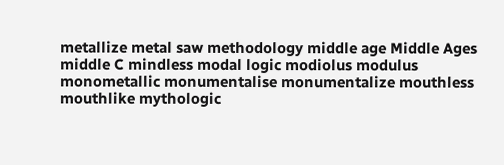metallize metal saw methodology middle age Middle Ages middle C mindless modal logic modiolus modulus monometallic monumentalise monumentalize mouthless mouthlike mythologic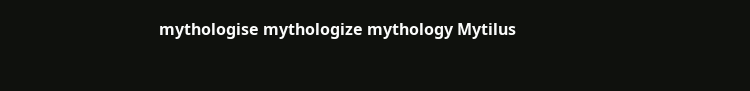mythologise mythologize mythology Mytilus